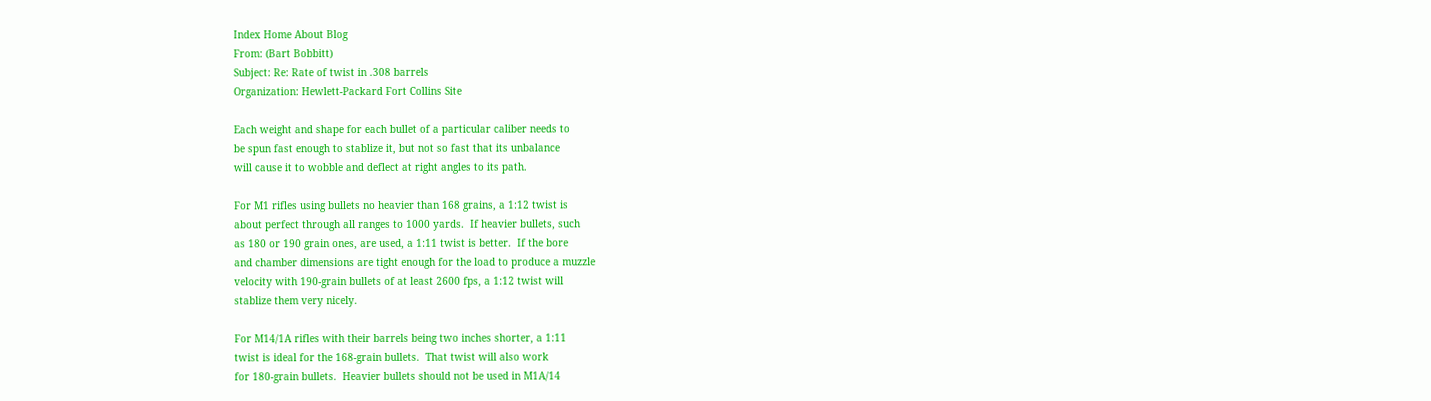Index Home About Blog
From: (Bart Bobbitt)
Subject: Re: Rate of twist in .308 barrels
Organization: Hewlett-Packard Fort Collins Site

Each weight and shape for each bullet of a particular caliber needs to
be spun fast enough to stablize it, but not so fast that its unbalance
will cause it to wobble and deflect at right angles to its path.

For M1 rifles using bullets no heavier than 168 grains, a 1:12 twist is
about perfect through all ranges to 1000 yards.  If heavier bullets, such
as 180 or 190 grain ones, are used, a 1:11 twist is better.  If the bore
and chamber dimensions are tight enough for the load to produce a muzzle
velocity with 190-grain bullets of at least 2600 fps, a 1:12 twist will
stablize them very nicely.

For M14/1A rifles with their barrels being two inches shorter, a 1:11
twist is ideal for the 168-grain bullets.  That twist will also work
for 180-grain bullets.  Heavier bullets should not be used in M1A/14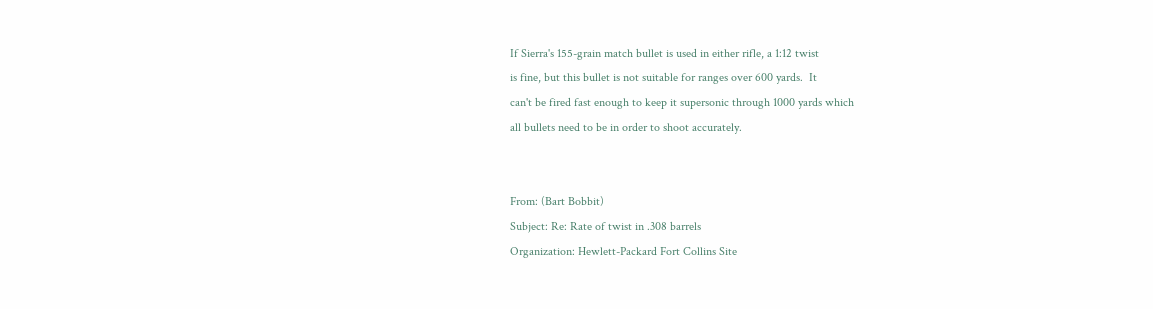If Sierra's 155-grain match bullet is used in either rifle, a 1:12 twist
is fine, but this bullet is not suitable for ranges over 600 yards.  It
can't be fired fast enough to keep it supersonic through 1000 yards which
all bullets need to be in order to shoot accurately.


From: (Bart Bobbit)
Subject: Re: Rate of twist in .308 barrels
Organization: Hewlett-Packard Fort Collins Site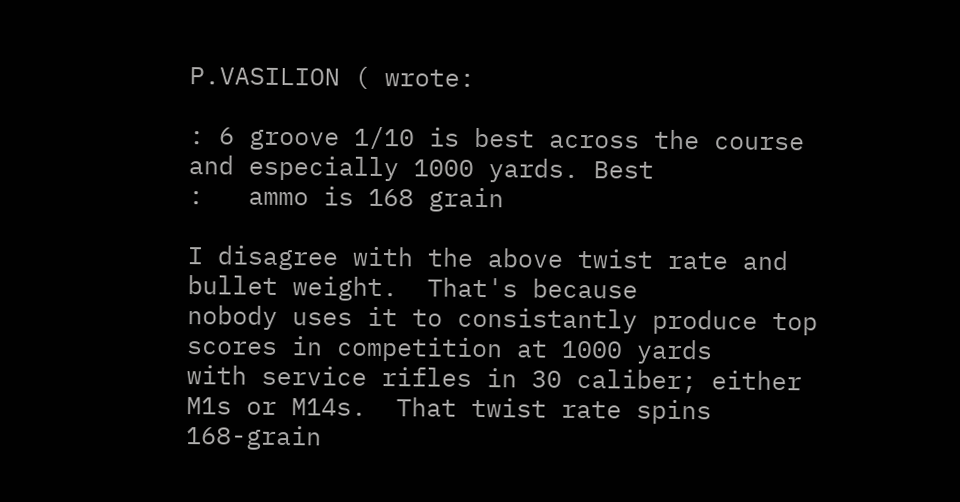P.VASILION ( wrote:

: 6 groove 1/10 is best across the course and especially 1000 yards. Best
:   ammo is 168 grain

I disagree with the above twist rate and bullet weight.  That's because
nobody uses it to consistantly produce top scores in competition at 1000 yards
with service rifles in 30 caliber; either M1s or M14s.  That twist rate spins
168-grain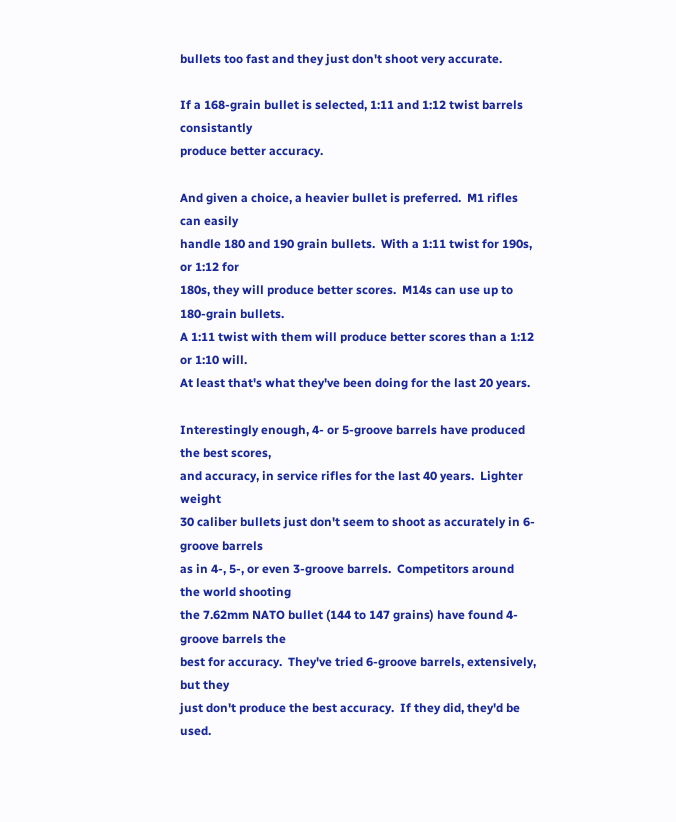bullets too fast and they just don't shoot very accurate.

If a 168-grain bullet is selected, 1:11 and 1:12 twist barrels consistantly
produce better accuracy.

And given a choice, a heavier bullet is preferred.  M1 rifles can easily
handle 180 and 190 grain bullets.  With a 1:11 twist for 190s, or 1:12 for
180s, they will produce better scores.  M14s can use up to 180-grain bullets.
A 1:11 twist with them will produce better scores than a 1:12 or 1:10 will.
At least that's what they've been doing for the last 20 years.

Interestingly enough, 4- or 5-groove barrels have produced the best scores,
and accuracy, in service rifles for the last 40 years.  Lighter weight
30 caliber bullets just don't seem to shoot as accurately in 6-groove barrels
as in 4-, 5-, or even 3-groove barrels.  Competitors around the world shooting
the 7.62mm NATO bullet (144 to 147 grains) have found 4-groove barrels the
best for accuracy.  They've tried 6-groove barrels, extensively, but they
just don't produce the best accuracy.  If they did, they'd be used.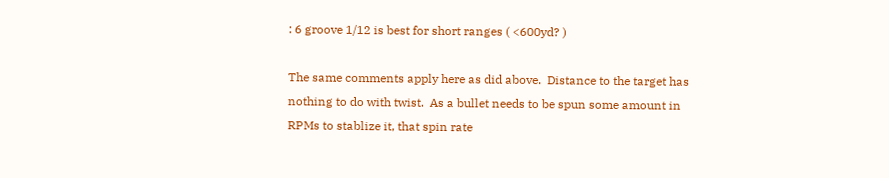: 6 groove 1/12 is best for short ranges ( <600yd? )

The same comments apply here as did above.  Distance to the target has
nothing to do with twist.  As a bullet needs to be spun some amount in
RPMs to stablize it, that spin rate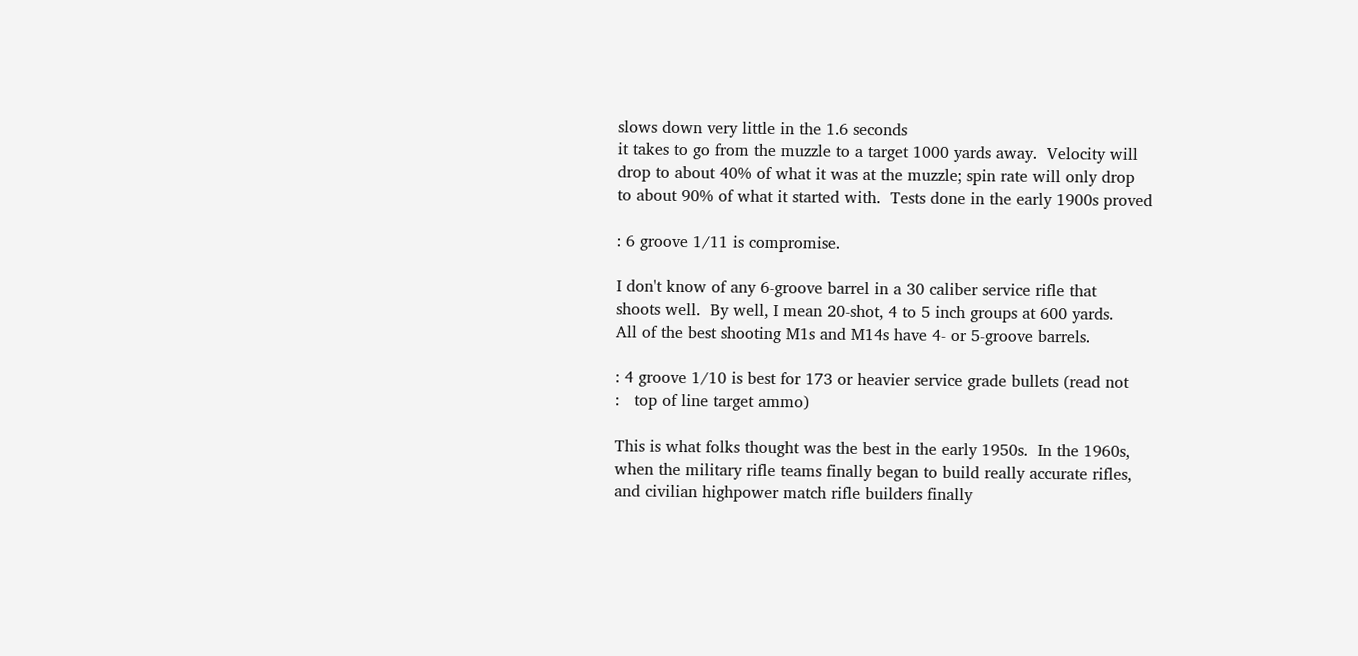slows down very little in the 1.6 seconds
it takes to go from the muzzle to a target 1000 yards away.  Velocity will
drop to about 40% of what it was at the muzzle; spin rate will only drop
to about 90% of what it started with.  Tests done in the early 1900s proved

: 6 groove 1/11 is compromise.

I don't know of any 6-groove barrel in a 30 caliber service rifle that
shoots well.  By well, I mean 20-shot, 4 to 5 inch groups at 600 yards.
All of the best shooting M1s and M14s have 4- or 5-groove barrels.

: 4 groove 1/10 is best for 173 or heavier service grade bullets (read not
:   top of line target ammo)

This is what folks thought was the best in the early 1950s.  In the 1960s,
when the military rifle teams finally began to build really accurate rifles,
and civilian highpower match rifle builders finally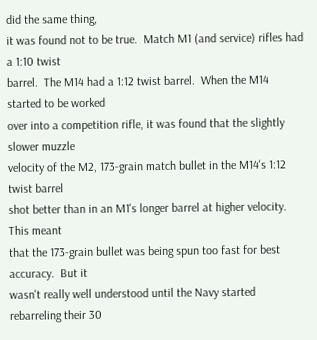did the same thing,
it was found not to be true.  Match M1 (and service) rifles had a 1:10 twist
barrel.  The M14 had a 1:12 twist barrel.  When the M14 started to be worked
over into a competition rifle, it was found that the slightly slower muzzle
velocity of the M2, 173-grain match bullet in the M14's 1:12 twist barrel
shot better than in an M1's longer barrel at higher velocity.  This meant
that the 173-grain bullet was being spun too fast for best accuracy.  But it
wasn't really well understood until the Navy started rebarreling their 30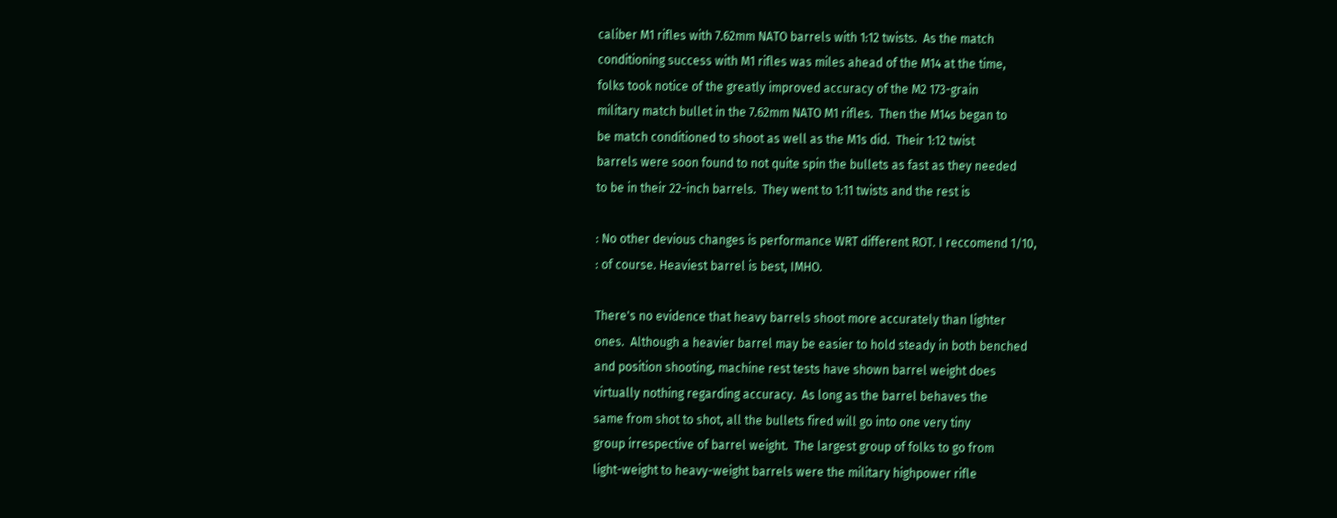caliber M1 rifles with 7.62mm NATO barrels with 1:12 twists.  As the match
conditioning success with M1 rifles was miles ahead of the M14 at the time,
folks took notice of the greatly improved accuracy of the M2 173-grain
military match bullet in the 7.62mm NATO M1 rifles.  Then the M14s began to
be match conditioned to shoot as well as the M1s did.  Their 1:12 twist
barrels were soon found to not quite spin the bullets as fast as they needed
to be in their 22-inch barrels.  They went to 1:11 twists and the rest is

: No other devious changes is performance WRT different ROT. I reccomend 1/10,
: of course. Heaviest barrel is best, IMHO.

There's no evidence that heavy barrels shoot more accurately than lighter
ones.  Although a heavier barrel may be easier to hold steady in both benched
and position shooting, machine rest tests have shown barrel weight does
virtually nothing regarding accuracy.  As long as the barrel behaves the
same from shot to shot, all the bullets fired will go into one very tiny
group irrespective of barrel weight.  The largest group of folks to go from
light-weight to heavy-weight barrels were the military highpower rifle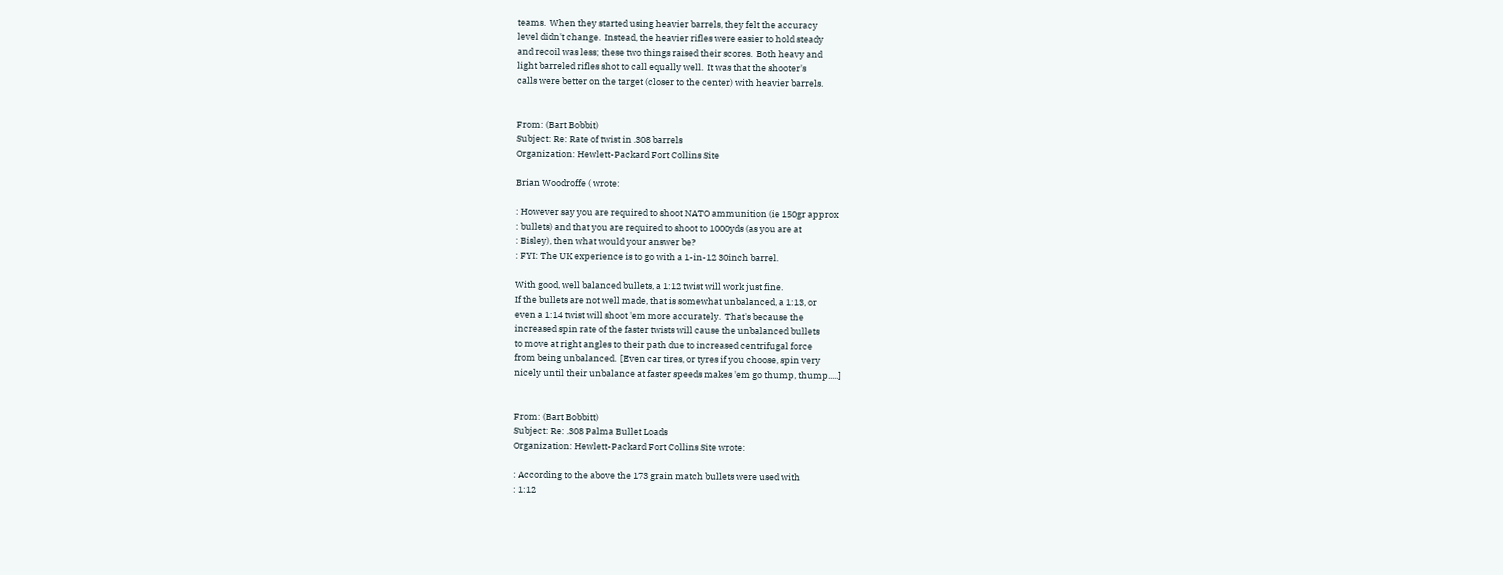teams.  When they started using heavier barrels, they felt the accuracy
level didn't change.  Instead, the heavier rifles were easier to hold steady
and recoil was less; these two things raised their scores.  Both heavy and
light barreled rifles shot to call equally well.  It was that the shooter's
calls were better on the target (closer to the center) with heavier barrels.


From: (Bart Bobbit)
Subject: Re: Rate of twist in .308 barrels
Organization: Hewlett-Packard Fort Collins Site

Brian Woodroffe ( wrote:

: However say you are required to shoot NATO ammunition (ie 150gr approx
: bullets) and that you are required to shoot to 1000yds (as you are at
: Bisley), then what would your answer be?
: FYI: The UK experience is to go with a 1-in-12 30inch barrel.

With good, well balanced bullets, a 1:12 twist will work just fine.
If the bullets are not well made, that is somewhat unbalanced, a 1:13, or
even a 1:14 twist will shoot 'em more accurately.  That's because the
increased spin rate of the faster twists will cause the unbalanced bullets
to move at right angles to their path due to increased centrifugal force
from being unbalanced.  [Even car tires, or tyres if you choose, spin very
nicely until their unbalance at faster speeds makes 'em go thump, thump.....]


From: (Bart Bobbitt)
Subject: Re: .308 Palma Bullet Loads
Organization: Hewlett-Packard Fort Collins Site wrote:

: According to the above the 173 grain match bullets were used with
: 1:12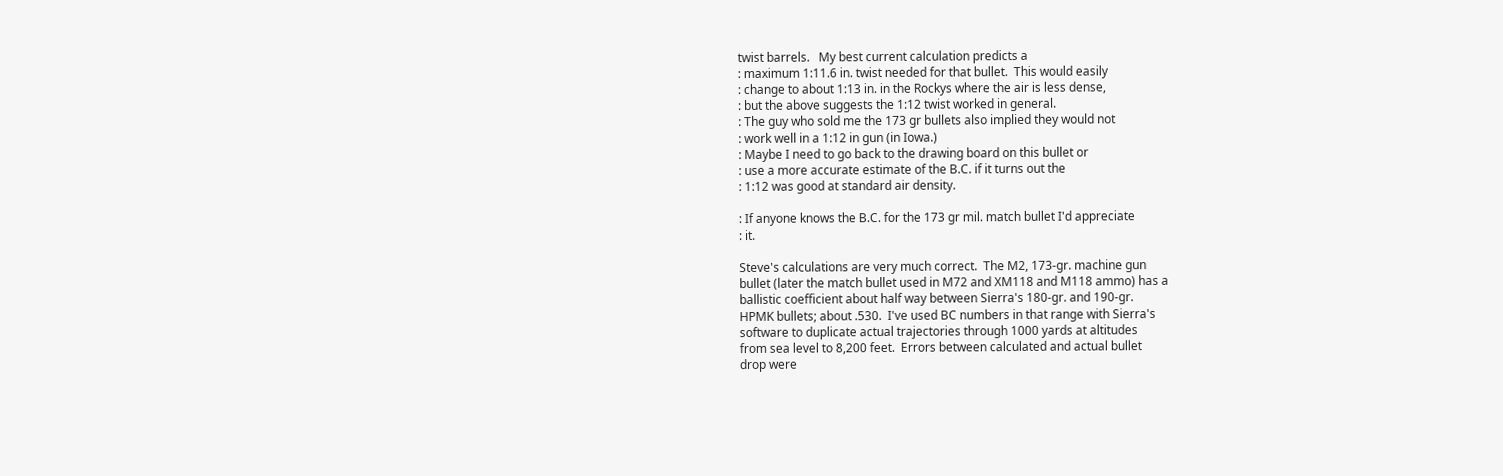twist barrels.   My best current calculation predicts a
: maximum 1:11.6 in. twist needed for that bullet.  This would easily
: change to about 1:13 in. in the Rockys where the air is less dense,
: but the above suggests the 1:12 twist worked in general.
: The guy who sold me the 173 gr bullets also implied they would not
: work well in a 1:12 in gun (in Iowa.)
: Maybe I need to go back to the drawing board on this bullet or
: use a more accurate estimate of the B.C. if it turns out the
: 1:12 was good at standard air density.

: If anyone knows the B.C. for the 173 gr mil. match bullet I'd appreciate
: it.

Steve's calculations are very much correct.  The M2, 173-gr. machine gun
bullet (later the match bullet used in M72 and XM118 and M118 ammo) has a
ballistic coefficient about half way between Sierra's 180-gr. and 190-gr.
HPMK bullets; about .530.  I've used BC numbers in that range with Sierra's
software to duplicate actual trajectories through 1000 yards at altitudes
from sea level to 8,200 feet.  Errors between calculated and actual bullet
drop were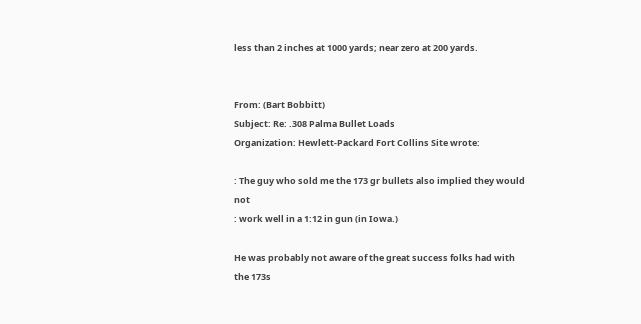less than 2 inches at 1000 yards; near zero at 200 yards.


From: (Bart Bobbitt)
Subject: Re: .308 Palma Bullet Loads
Organization: Hewlett-Packard Fort Collins Site wrote:

: The guy who sold me the 173 gr bullets also implied they would not
: work well in a 1:12 in gun (in Iowa.)

He was probably not aware of the great success folks had with the 173s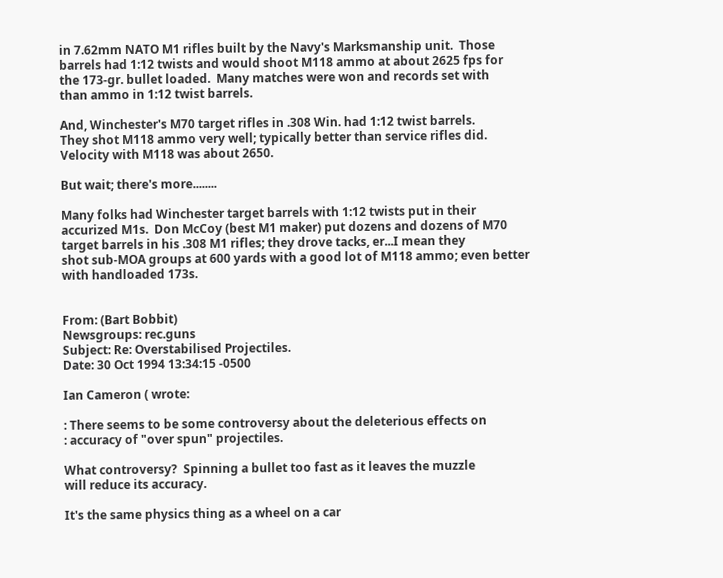in 7.62mm NATO M1 rifles built by the Navy's Marksmanship unit.  Those
barrels had 1:12 twists and would shoot M118 ammo at about 2625 fps for
the 173-gr. bullet loaded.  Many matches were won and records set with
than ammo in 1:12 twist barrels.

And, Winchester's M70 target rifles in .308 Win. had 1:12 twist barrels.
They shot M118 ammo very well; typically better than service rifles did.
Velocity with M118 was about 2650.

But wait; there's more........

Many folks had Winchester target barrels with 1:12 twists put in their
accurized M1s.  Don McCoy (best M1 maker) put dozens and dozens of M70
target barrels in his .308 M1 rifles; they drove tacks, er...I mean they
shot sub-MOA groups at 600 yards with a good lot of M118 ammo; even better
with handloaded 173s.


From: (Bart Bobbit)
Newsgroups: rec.guns
Subject: Re: Overstabilised Projectiles.
Date: 30 Oct 1994 13:34:15 -0500

Ian Cameron ( wrote:

: There seems to be some controversy about the deleterious effects on
: accuracy of "over spun" projectiles.

What controversy?  Spinning a bullet too fast as it leaves the muzzle
will reduce its accuracy.

It's the same physics thing as a wheel on a car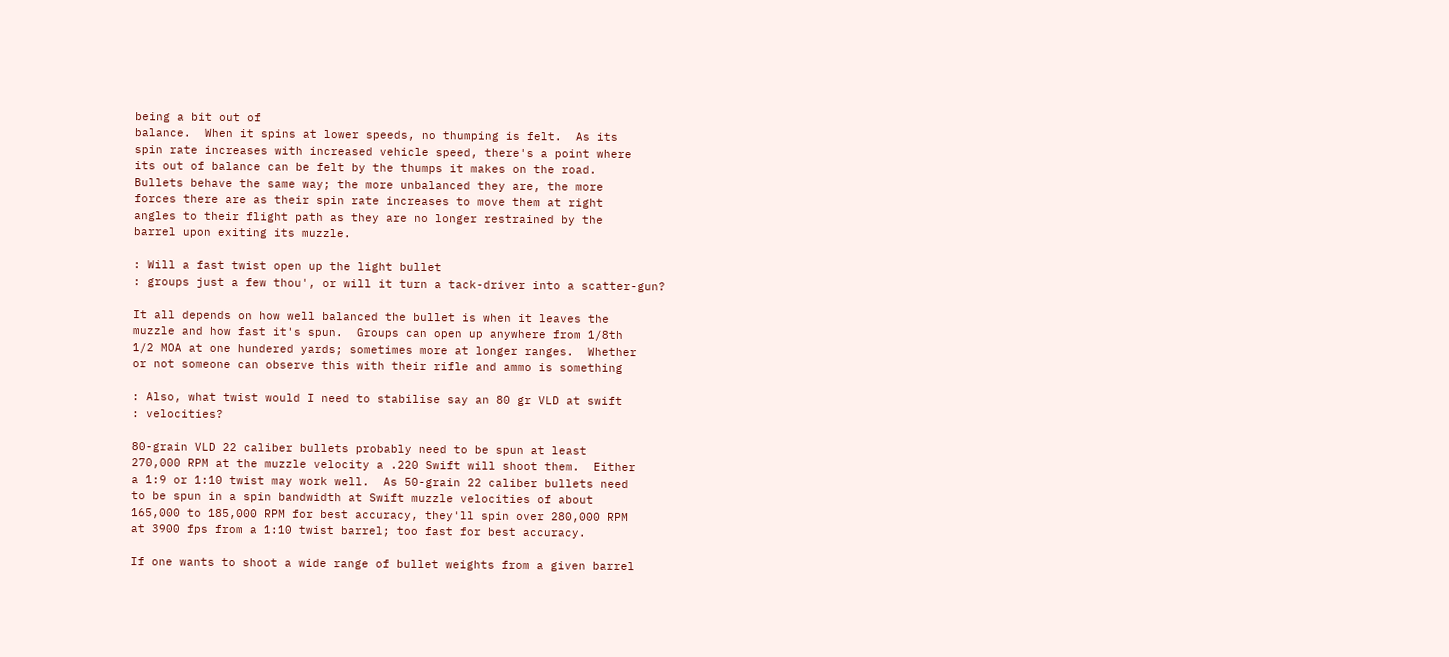being a bit out of
balance.  When it spins at lower speeds, no thumping is felt.  As its
spin rate increases with increased vehicle speed, there's a point where
its out of balance can be felt by the thumps it makes on the road.
Bullets behave the same way; the more unbalanced they are, the more
forces there are as their spin rate increases to move them at right
angles to their flight path as they are no longer restrained by the
barrel upon exiting its muzzle.

: Will a fast twist open up the light bullet
: groups just a few thou', or will it turn a tack-driver into a scatter-gun?

It all depends on how well balanced the bullet is when it leaves the
muzzle and how fast it's spun.  Groups can open up anywhere from 1/8th
1/2 MOA at one hundered yards; sometimes more at longer ranges.  Whether
or not someone can observe this with their rifle and ammo is something

: Also, what twist would I need to stabilise say an 80 gr VLD at swift
: velocities?

80-grain VLD 22 caliber bullets probably need to be spun at least
270,000 RPM at the muzzle velocity a .220 Swift will shoot them.  Either
a 1:9 or 1:10 twist may work well.  As 50-grain 22 caliber bullets need
to be spun in a spin bandwidth at Swift muzzle velocities of about
165,000 to 185,000 RPM for best accuracy, they'll spin over 280,000 RPM
at 3900 fps from a 1:10 twist barrel; too fast for best accuracy.

If one wants to shoot a wide range of bullet weights from a given barrel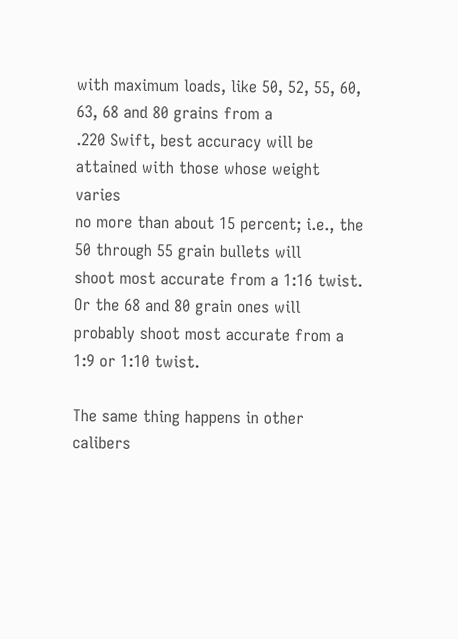with maximum loads, like 50, 52, 55, 60, 63, 68 and 80 grains from a
.220 Swift, best accuracy will be attained with those whose weight varies
no more than about 15 percent; i.e., the 50 through 55 grain bullets will
shoot most accurate from a 1:16 twist.  Or the 68 and 80 grain ones will
probably shoot most accurate from a 1:9 or 1:10 twist.

The same thing happens in other calibers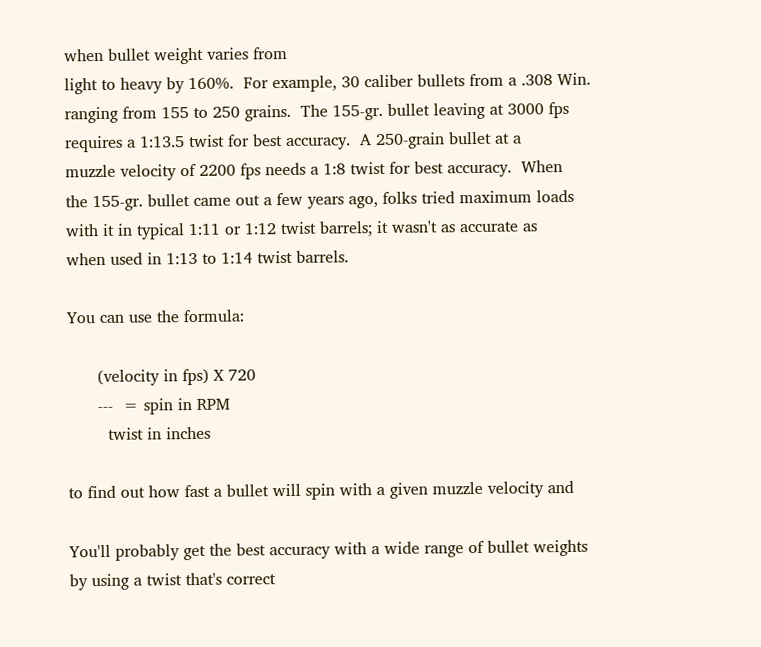when bullet weight varies from
light to heavy by 160%.  For example, 30 caliber bullets from a .308 Win.
ranging from 155 to 250 grains.  The 155-gr. bullet leaving at 3000 fps
requires a 1:13.5 twist for best accuracy.  A 250-grain bullet at a
muzzle velocity of 2200 fps needs a 1:8 twist for best accuracy.  When
the 155-gr. bullet came out a few years ago, folks tried maximum loads
with it in typical 1:11 or 1:12 twist barrels; it wasn't as accurate as
when used in 1:13 to 1:14 twist barrels.

You can use the formula:

      (velocity in fps) X 720
      ---  = spin in RPM
        twist in inches

to find out how fast a bullet will spin with a given muzzle velocity and

You'll probably get the best accuracy with a wide range of bullet weights
by using a twist that's correct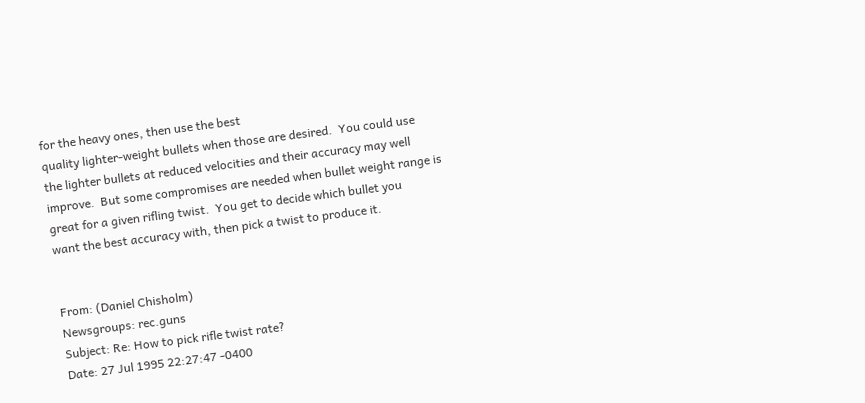for the heavy ones, then use the best
quality lighter-weight bullets when those are desired.  You could use
the lighter bullets at reduced velocities and their accuracy may well
improve.  But some compromises are needed when bullet weight range is
great for a given rifling twist.  You get to decide which bullet you
want the best accuracy with, then pick a twist to produce it.


From: (Daniel Chisholm)
Newsgroups: rec.guns
Subject: Re: How to pick rifle twist rate?
Date: 27 Jul 1995 22:27:47 -0400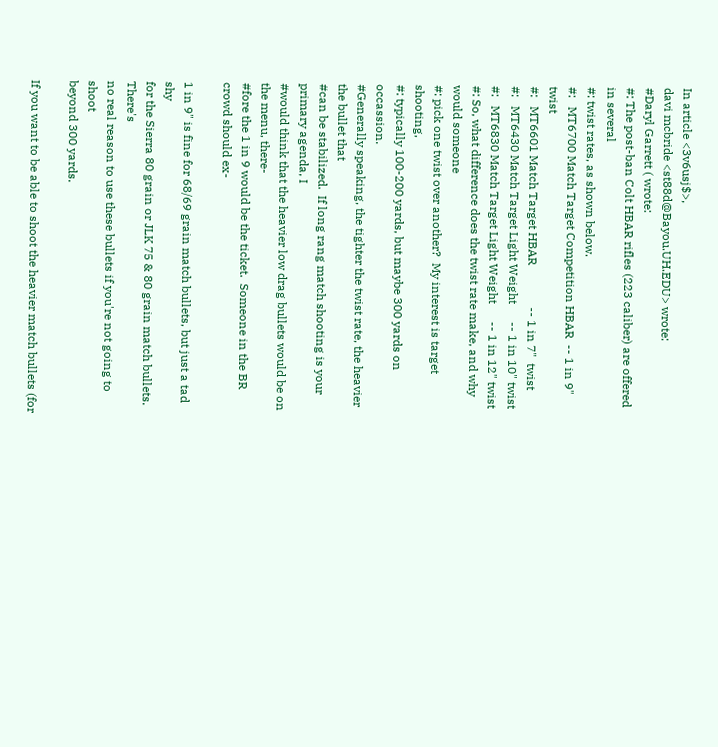In article <3v6usj$>,
davi mcbride <st88d@Bayou.UH.EDU> wrote:
#Daryl Garrett ( wrote:
#: The post-ban Colt HBAR rifles (223 caliber) are offered in several
#: twist rates, as shown below.
#:   MT6700 Match Target Competition HBAR  -- 1 in 9"  twist
#:   MT6601 Match Target HBAR              -- 1 in 7"  twist
#:   MT6430 Match Target Light Weight      -- 1 in 10" twist
#:   MT6830 Match Target Light Weight      -- 1 in 12" twist
#: So, what difference does the twist rate make, and why would someone
#: pick one twist over another?  My interest is target shooting,
#: typically 100-200 yards, but maybe 300 yards on occassion.
#Generally speaking, the tighter the twist rate, the heavier the bullet that
#can be stabilized.  If long rang match shooting is your primary agenda, I
#would think that the heavier low drag bullets would be on the menu, there-
#fore the 1 in 9 would be the ticket.  Someone in the BR crowd should ex-

1 in 9" is fine for 68/69 grain match bullets, but just a tad shy
for the Sierra 80 grain or JLK 75 & 80 grain match bullets.  There's
no real reason to use these bullets if you're not going to shoot
beyond 300 yards.

If you want to be able to shoot the heavier match bullets (for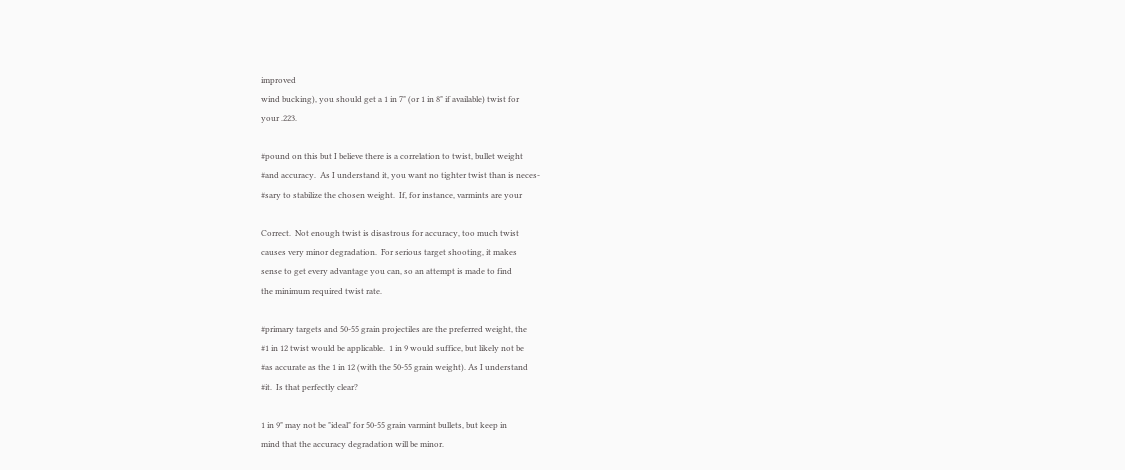improved
wind bucking), you should get a 1 in 7" (or 1 in 8" if available) twist for
your .223.

#pound on this but I believe there is a correlation to twist, bullet weight
#and accuracy.  As I understand it, you want no tighter twist than is neces-
#sary to stabilize the chosen weight.  If, for instance, varmints are your

Correct.  Not enough twist is disastrous for accuracy, too much twist
causes very minor degradation.  For serious target shooting, it makes
sense to get every advantage you can, so an attempt is made to find
the minimum required twist rate.

#primary targets and 50-55 grain projectiles are the preferred weight, the
#1 in 12 twist would be applicable.  1 in 9 would suffice, but likely not be
#as accurate as the 1 in 12 (with the 50-55 grain weight). As I understand
#it.  Is that perfectly clear?

1 in 9" may not be "ideal" for 50-55 grain varmint bullets, but keep in
mind that the accuracy degradation will be minor.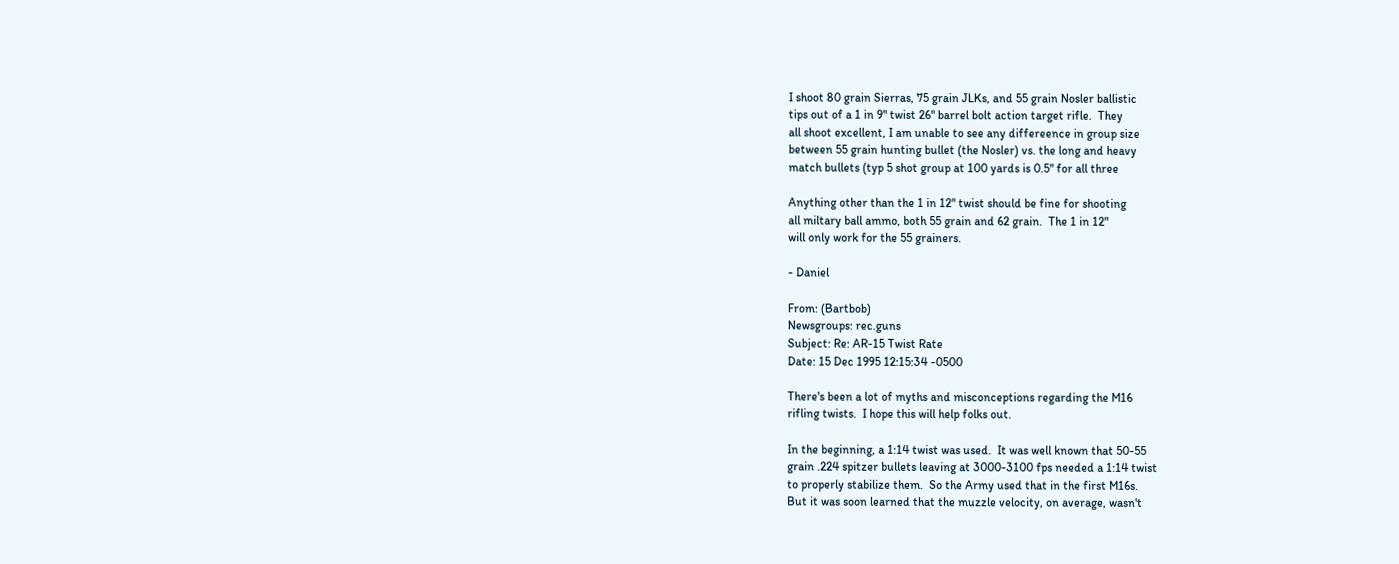I shoot 80 grain Sierras, 75 grain JLKs, and 55 grain Nosler ballistic
tips out of a 1 in 9" twist 26" barrel bolt action target rifle.  They
all shoot excellent, I am unable to see any differeence in group size
between 55 grain hunting bullet (the Nosler) vs. the long and heavy
match bullets (typ 5 shot group at 100 yards is 0.5" for all three

Anything other than the 1 in 12" twist should be fine for shooting
all miltary ball ammo, both 55 grain and 62 grain.  The 1 in 12"
will only work for the 55 grainers.

- Daniel

From: (Bartbob)
Newsgroups: rec.guns
Subject: Re: AR-15 Twist Rate
Date: 15 Dec 1995 12:15:34 -0500

There's been a lot of myths and misconceptions regarding the M16
rifling twists.  I hope this will help folks out.

In the beginning, a 1:14 twist was used.  It was well known that 50-55
grain .224 spitzer bullets leaving at 3000-3100 fps needed a 1:14 twist
to properly stabilize them.  So the Army used that in the first M16s.
But it was soon learned that the muzzle velocity, on average, wasn't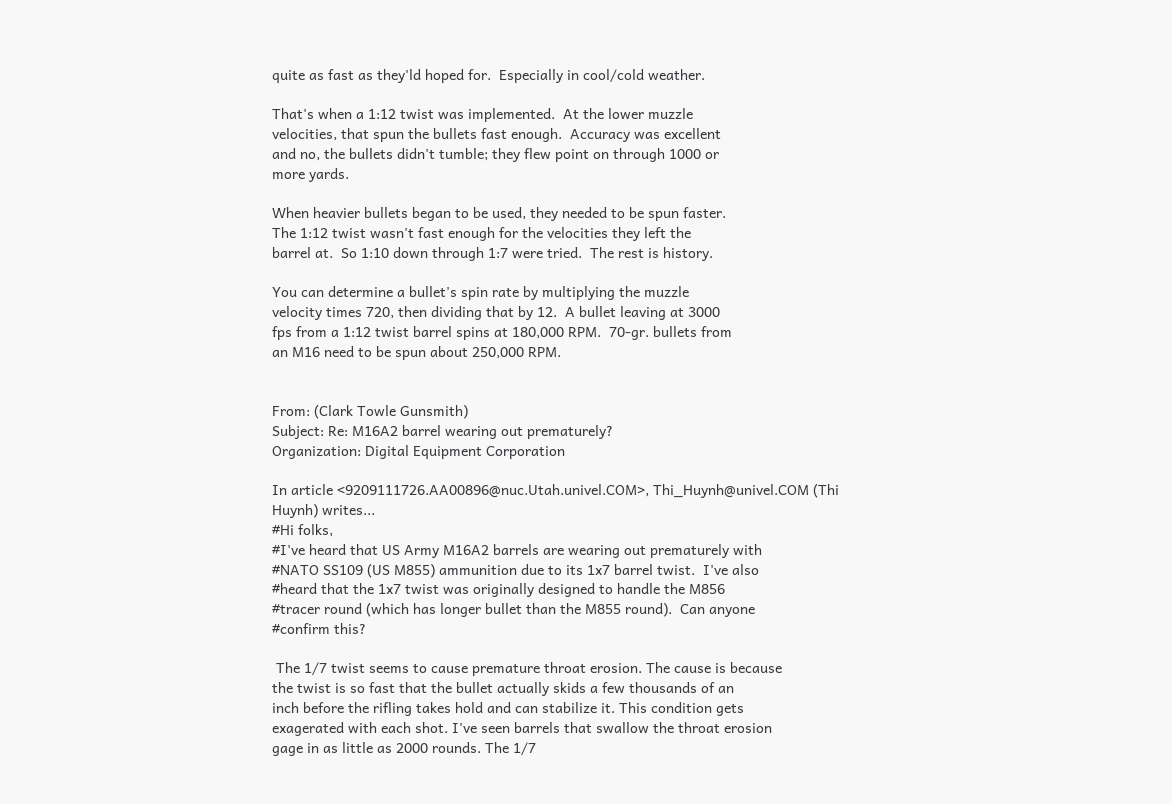quite as fast as they'ld hoped for.  Especially in cool/cold weather.

That's when a 1:12 twist was implemented.  At the lower muzzle
velocities, that spun the bullets fast enough.  Accuracy was excellent
and no, the bullets didn't tumble; they flew point on through 1000 or
more yards.

When heavier bullets began to be used, they needed to be spun faster.
The 1:12 twist wasn't fast enough for the velocities they left the
barrel at.  So 1:10 down through 1:7 were tried.  The rest is history.

You can determine a bullet's spin rate by multiplying the muzzle
velocity times 720, then dividing that by 12.  A bullet leaving at 3000
fps from a 1:12 twist barrel spins at 180,000 RPM.  70-gr. bullets from
an M16 need to be spun about 250,000 RPM.


From: (Clark Towle Gunsmith)
Subject: Re: M16A2 barrel wearing out prematurely?
Organization: Digital Equipment Corporation

In article <9209111726.AA00896@nuc.Utah.univel.COM>, Thi_Huynh@univel.COM (Thi Huynh) writes...
#Hi folks,
#I've heard that US Army M16A2 barrels are wearing out prematurely with
#NATO SS109 (US M855) ammunition due to its 1x7 barrel twist.  I've also
#heard that the 1x7 twist was originally designed to handle the M856
#tracer round (which has longer bullet than the M855 round).  Can anyone
#confirm this?

 The 1/7 twist seems to cause premature throat erosion. The cause is because
the twist is so fast that the bullet actually skids a few thousands of an
inch before the rifling takes hold and can stabilize it. This condition gets
exagerated with each shot. I've seen barrels that swallow the throat erosion
gage in as little as 2000 rounds. The 1/7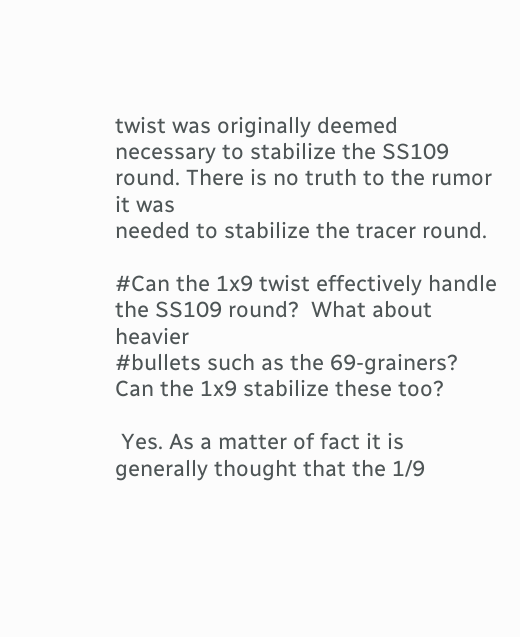twist was originally deemed
necessary to stabilize the SS109 round. There is no truth to the rumor it was
needed to stabilize the tracer round.

#Can the 1x9 twist effectively handle the SS109 round?  What about heavier
#bullets such as the 69-grainers?  Can the 1x9 stabilize these too?

 Yes. As a matter of fact it is generally thought that the 1/9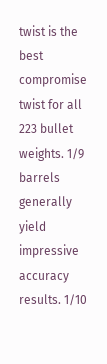twist is the
best compromise twist for all 223 bullet weights. 1/9 barrels generally yield
impressive accuracy results. 1/10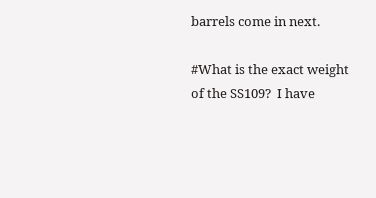barrels come in next.

#What is the exact weight of the SS109?  I have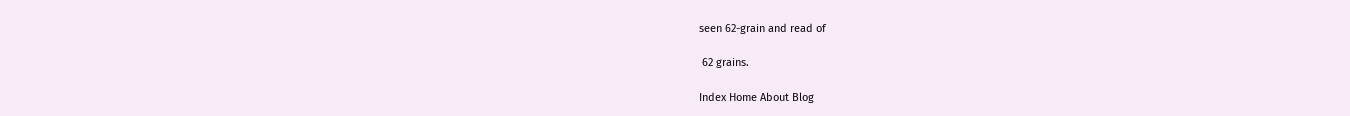seen 62-grain and read of

 62 grains.

Index Home About Blog